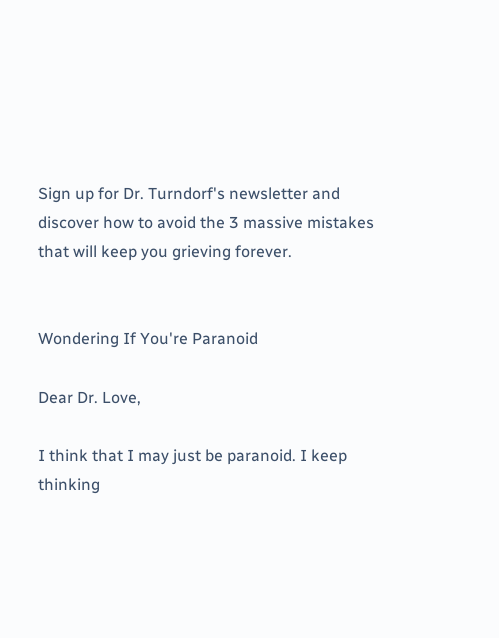Sign up for Dr. Turndorf's newsletter and discover how to avoid the 3 massive mistakes that will keep you grieving forever.


Wondering If You're Paranoid

Dear Dr. Love,

I think that I may just be paranoid. I keep thinking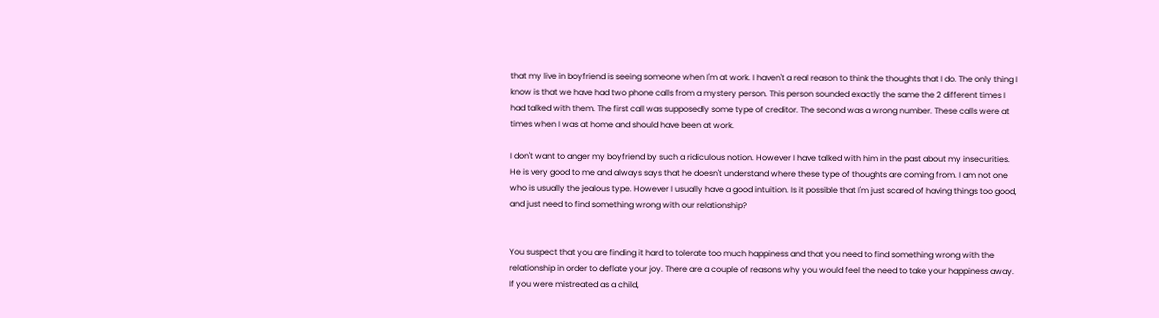that my live in boyfriend is seeing someone when I'm at work. I haven't a real reason to think the thoughts that I do. The only thing I know is that we have had two phone calls from a mystery person. This person sounded exactly the same the 2 different times I had talked with them. The first call was supposedly some type of creditor. The second was a wrong number. These calls were at times when I was at home and should have been at work.

I don't want to anger my boyfriend by such a ridiculous notion. However I have talked with him in the past about my insecurities. He is very good to me and always says that he doesn't understand where these type of thoughts are coming from. I am not one who is usually the jealous type. However I usually have a good intuition. Is it possible that I'm just scared of having things too good, and just need to find something wrong with our relationship?


You suspect that you are finding it hard to tolerate too much happiness and that you need to find something wrong with the relationship in order to deflate your joy. There are a couple of reasons why you would feel the need to take your happiness away. If you were mistreated as a child,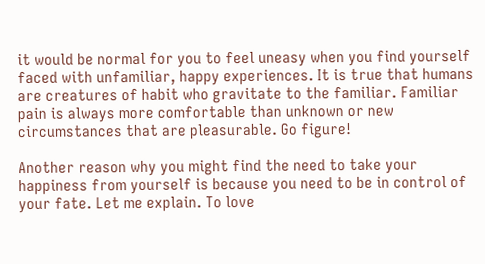it would be normal for you to feel uneasy when you find yourself faced with unfamiliar, happy experiences. It is true that humans are creatures of habit who gravitate to the familiar. Familiar pain is always more comfortable than unknown or new circumstances that are pleasurable. Go figure!

Another reason why you might find the need to take your happiness from yourself is because you need to be in control of your fate. Let me explain. To love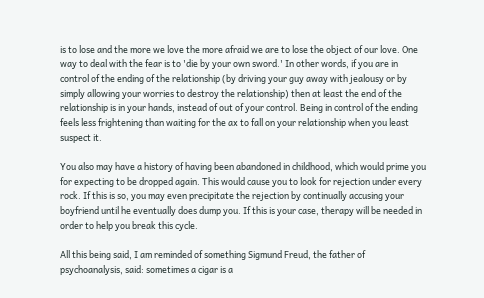is to lose and the more we love the more afraid we are to lose the object of our love. One way to deal with the fear is to 'die by your own sword.' In other words, if you are in control of the ending of the relationship (by driving your guy away with jealousy or by simply allowing your worries to destroy the relationship) then at least the end of the relationship is in your hands, instead of out of your control. Being in control of the ending feels less frightening than waiting for the ax to fall on your relationship when you least suspect it.

You also may have a history of having been abandoned in childhood, which would prime you for expecting to be dropped again. This would cause you to look for rejection under every rock. If this is so, you may even precipitate the rejection by continually accusing your boyfriend until he eventually does dump you. If this is your case, therapy will be needed in order to help you break this cycle.

All this being said, I am reminded of something Sigmund Freud, the father of psychoanalysis, said: sometimes a cigar is a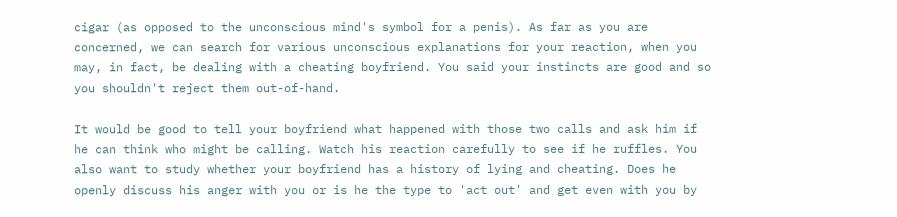cigar (as opposed to the unconscious mind's symbol for a penis). As far as you are concerned, we can search for various unconscious explanations for your reaction, when you may, in fact, be dealing with a cheating boyfriend. You said your instincts are good and so you shouldn't reject them out-of-hand.

It would be good to tell your boyfriend what happened with those two calls and ask him if he can think who might be calling. Watch his reaction carefully to see if he ruffles. You also want to study whether your boyfriend has a history of lying and cheating. Does he openly discuss his anger with you or is he the type to 'act out' and get even with you by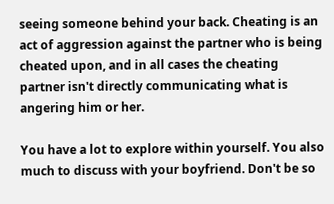seeing someone behind your back. Cheating is an act of aggression against the partner who is being cheated upon, and in all cases the cheating partner isn't directly communicating what is angering him or her.

You have a lot to explore within yourself. You also much to discuss with your boyfriend. Don't be so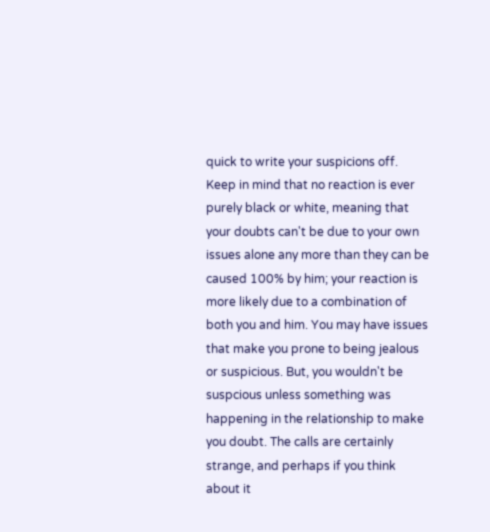quick to write your suspicions off. Keep in mind that no reaction is ever purely black or white, meaning that your doubts can't be due to your own issues alone any more than they can be caused 100% by him; your reaction is more likely due to a combination of both you and him. You may have issues that make you prone to being jealous or suspicious. But, you wouldn't be suspcious unless something was happening in the relationship to make you doubt. The calls are certainly strange, and perhaps if you think about it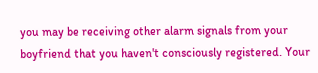you may be receiving other alarm signals from your boyfriend that you haven't consciously registered. Your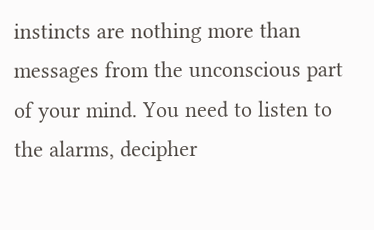instincts are nothing more than messages from the unconscious part of your mind. You need to listen to the alarms, decipher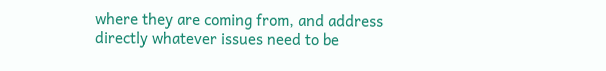where they are coming from, and address directly whatever issues need to be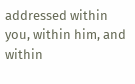addressed within you, within him, and within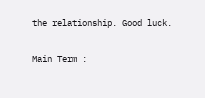the relationship. Good luck.

Main Term :